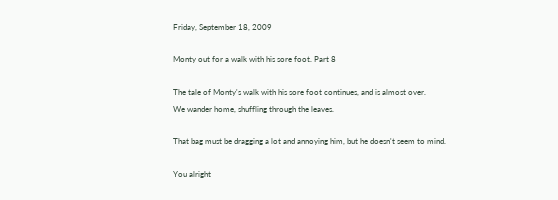Friday, September 18, 2009

Monty out for a walk with his sore foot. Part 8

The tale of Monty's walk with his sore foot continues, and is almost over.
We wander home, shuffling through the leaves.

That bag must be dragging a lot and annoying him, but he doesn't seem to mind.

You alright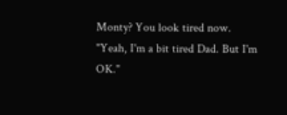Monty? You look tired now.
"Yeah, I'm a bit tired Dad. But I'm OK."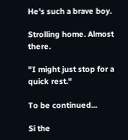He's such a brave boy.

Strolling home. Almost there.

"I might just stop for a quick rest."

To be continued...

Si the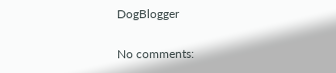DogBlogger

No comments: